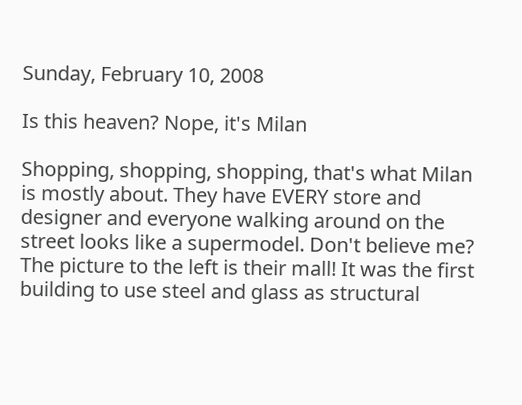Sunday, February 10, 2008

Is this heaven? Nope, it's Milan

Shopping, shopping, shopping, that's what Milan is mostly about. They have EVERY store and designer and everyone walking around on the street looks like a supermodel. Don't believe me? The picture to the left is their mall! It was the first building to use steel and glass as structural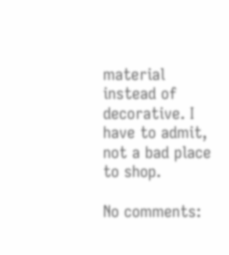material instead of decorative. I have to admit, not a bad place to shop.

No comments: